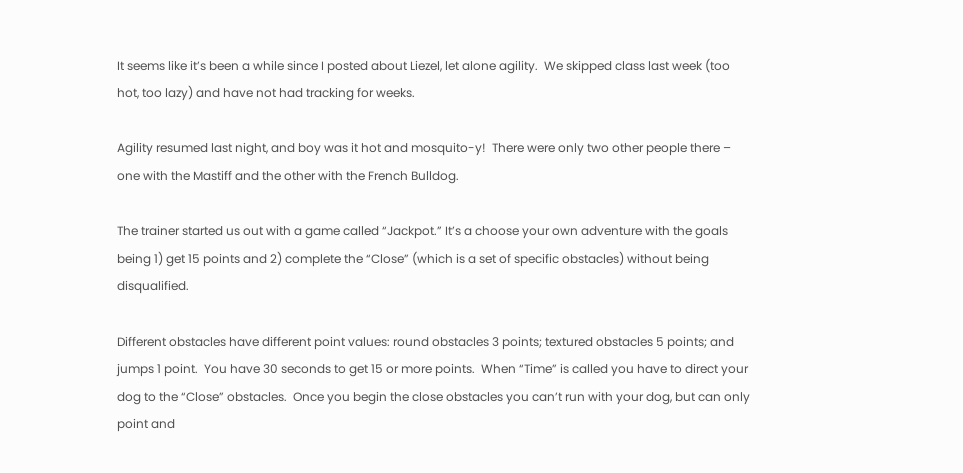It seems like it’s been a while since I posted about Liezel, let alone agility.  We skipped class last week (too hot, too lazy) and have not had tracking for weeks.

Agility resumed last night, and boy was it hot and mosquito-y!  There were only two other people there – one with the Mastiff and the other with the French Bulldog.

The trainer started us out with a game called “Jackpot.” It’s a choose your own adventure with the goals being 1) get 15 points and 2) complete the “Close” (which is a set of specific obstacles) without being disqualified.

Different obstacles have different point values: round obstacles 3 points; textured obstacles 5 points; and jumps 1 point.  You have 30 seconds to get 15 or more points.  When “Time” is called you have to direct your dog to the “Close” obstacles.  Once you begin the close obstacles you can’t run with your dog, but can only point and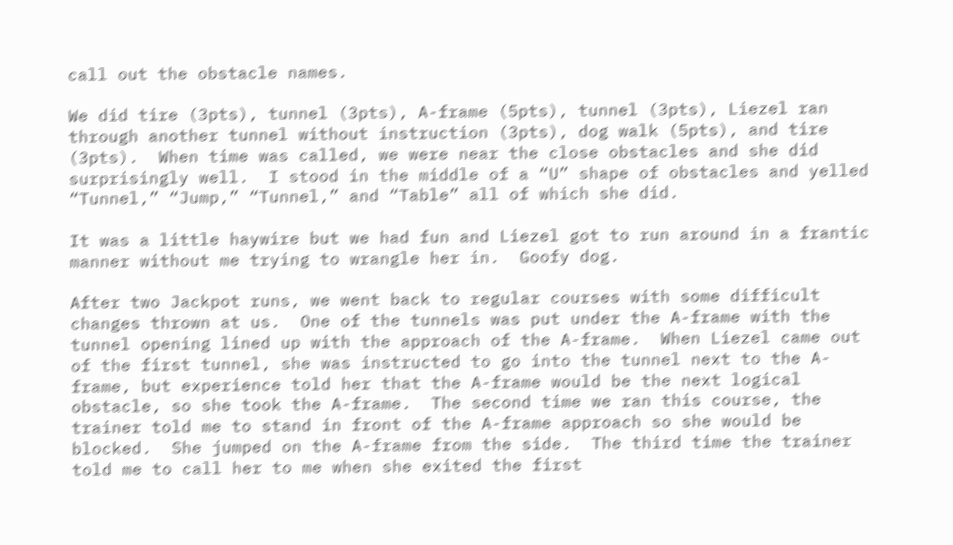call out the obstacle names.

We did tire (3pts), tunnel (3pts), A-frame (5pts), tunnel (3pts), Liezel ran through another tunnel without instruction (3pts), dog walk (5pts), and tire (3pts).  When time was called, we were near the close obstacles and she did surprisingly well.  I stood in the middle of a “U” shape of obstacles and yelled “Tunnel,” “Jump,” “Tunnel,” and “Table” all of which she did.

It was a little haywire but we had fun and Liezel got to run around in a frantic manner without me trying to wrangle her in.  Goofy dog.

After two Jackpot runs, we went back to regular courses with some difficult changes thrown at us.  One of the tunnels was put under the A-frame with the tunnel opening lined up with the approach of the A-frame.  When Liezel came out of the first tunnel, she was instructed to go into the tunnel next to the A-frame, but experience told her that the A-frame would be the next logical obstacle, so she took the A-frame.  The second time we ran this course, the trainer told me to stand in front of the A-frame approach so she would be blocked.  She jumped on the A-frame from the side.  The third time the trainer told me to call her to me when she exited the first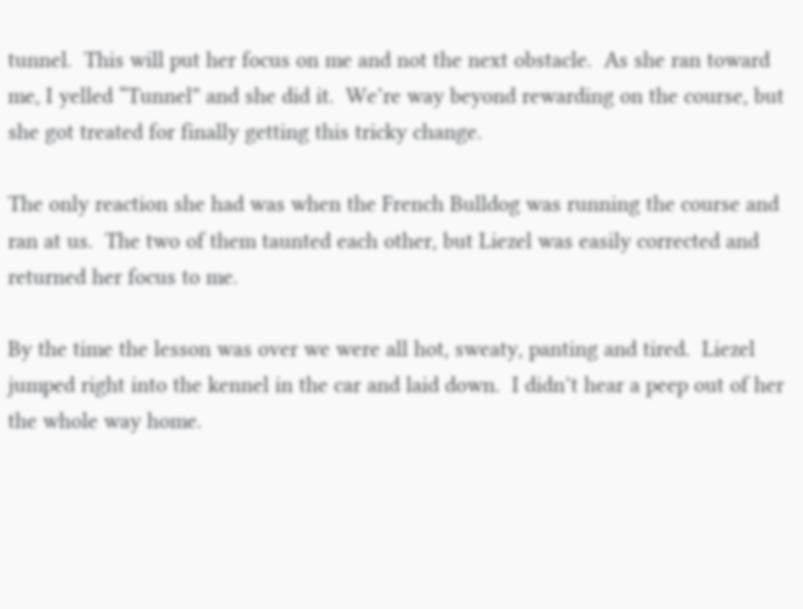tunnel.  This will put her focus on me and not the next obstacle.  As she ran toward me, I yelled “Tunnel” and she did it.  We’re way beyond rewarding on the course, but she got treated for finally getting this tricky change.

The only reaction she had was when the French Bulldog was running the course and ran at us.  The two of them taunted each other, but Liezel was easily corrected and returned her focus to me.

By the time the lesson was over we were all hot, sweaty, panting and tired.  Liezel jumped right into the kennel in the car and laid down.  I didn’t hear a peep out of her the whole way home.